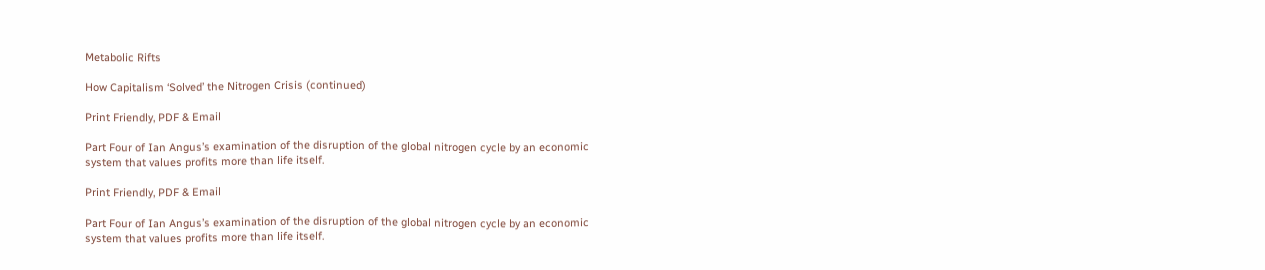Metabolic Rifts

How Capitalism ‘Solved’ the Nitrogen Crisis (continued)

Print Friendly, PDF & Email

Part Four of Ian Angus’s examination of the disruption of the global nitrogen cycle by an economic system that values profits more than life itself.

Print Friendly, PDF & Email

Part Four of Ian Angus’s examination of the disruption of the global nitrogen cycle by an economic system that values profits more than life itself.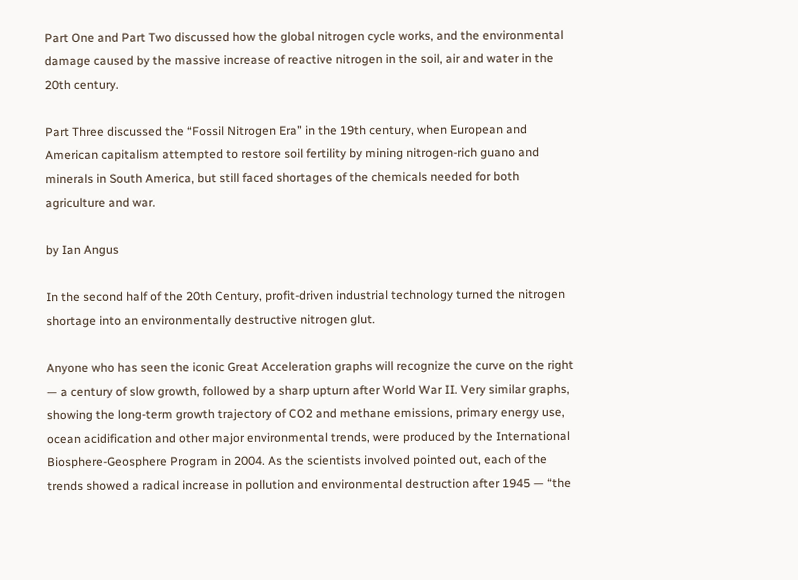Part One and Part Two discussed how the global nitrogen cycle works, and the environmental damage caused by the massive increase of reactive nitrogen in the soil, air and water in the 20th century.

Part Three discussed the “Fossil Nitrogen Era” in the 19th century, when European and American capitalism attempted to restore soil fertility by mining nitrogen-rich guano and minerals in South America, but still faced shortages of the chemicals needed for both agriculture and war.

by Ian Angus

In the second half of the 20th Century, profit-driven industrial technology turned the nitrogen shortage into an environmentally destructive nitrogen glut.

Anyone who has seen the iconic Great Acceleration graphs will recognize the curve on the right — a century of slow growth, followed by a sharp upturn after World War II. Very similar graphs, showing the long-term growth trajectory of CO2 and methane emissions, primary energy use, ocean acidification and other major environmental trends, were produced by the International Biosphere-Geosphere Program in 2004. As the scientists involved pointed out, each of the trends showed a radical increase in pollution and environmental destruction after 1945 — “the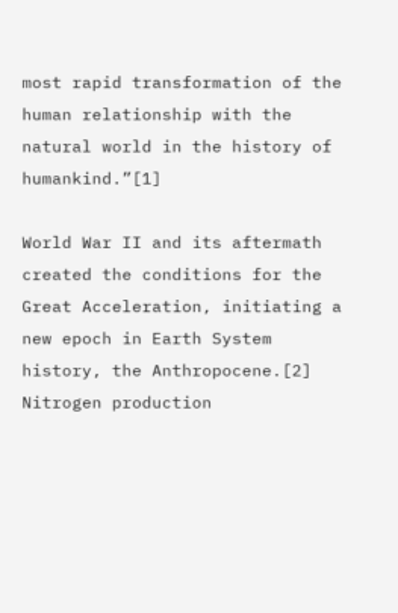most rapid transformation of the human relationship with the natural world in the history of humankind.”[1]

World War II and its aftermath created the conditions for the Great Acceleration, initiating a new epoch in Earth System history, the Anthropocene.[2] Nitrogen production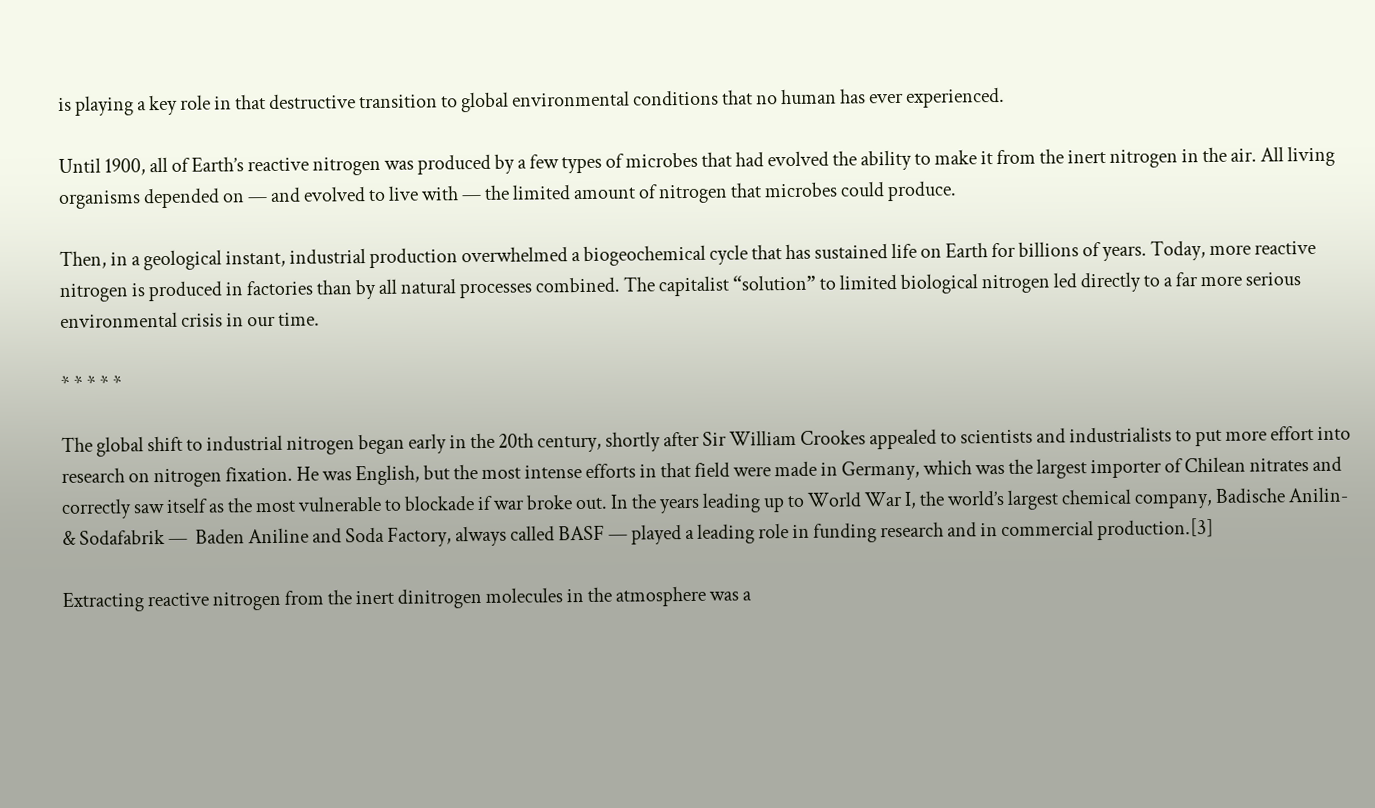is playing a key role in that destructive transition to global environmental conditions that no human has ever experienced.

Until 1900, all of Earth’s reactive nitrogen was produced by a few types of microbes that had evolved the ability to make it from the inert nitrogen in the air. All living organisms depended on — and evolved to live with — the limited amount of nitrogen that microbes could produce.

Then, in a geological instant, industrial production overwhelmed a biogeochemical cycle that has sustained life on Earth for billions of years. Today, more reactive nitrogen is produced in factories than by all natural processes combined. The capitalist “solution” to limited biological nitrogen led directly to a far more serious environmental crisis in our time.

* * * * *

The global shift to industrial nitrogen began early in the 20th century, shortly after Sir William Crookes appealed to scientists and industrialists to put more effort into research on nitrogen fixation. He was English, but the most intense efforts in that field were made in Germany, which was the largest importer of Chilean nitrates and correctly saw itself as the most vulnerable to blockade if war broke out. In the years leading up to World War I, the world’s largest chemical company, Badische Anilin- & Sodafabrik —  Baden Aniline and Soda Factory, always called BASF — played a leading role in funding research and in commercial production.[3]

Extracting reactive nitrogen from the inert dinitrogen molecules in the atmosphere was a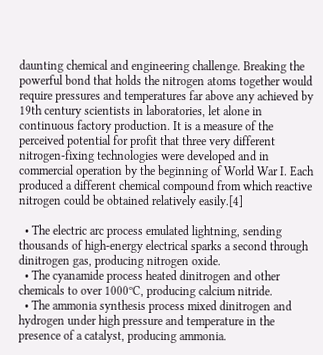daunting chemical and engineering challenge. Breaking the powerful bond that holds the nitrogen atoms together would require pressures and temperatures far above any achieved by 19th century scientists in laboratories, let alone in continuous factory production. It is a measure of the perceived potential for profit that three very different nitrogen-fixing technologies were developed and in commercial operation by the beginning of World War I. Each produced a different chemical compound from which reactive nitrogen could be obtained relatively easily.[4]

  • The electric arc process emulated lightning, sending thousands of high-energy electrical sparks a second through dinitrogen gas, producing nitrogen oxide.
  • The cyanamide process heated dinitrogen and other chemicals to over 1000ºC, producing calcium nitride.
  • The ammonia synthesis process mixed dinitrogen and hydrogen under high pressure and temperature in the presence of a catalyst, producing ammonia.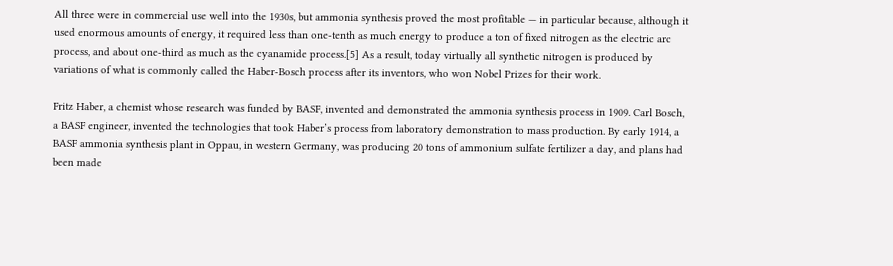All three were in commercial use well into the 1930s, but ammonia synthesis proved the most profitable — in particular because, although it used enormous amounts of energy, it required less than one-tenth as much energy to produce a ton of fixed nitrogen as the electric arc process, and about one-third as much as the cyanamide process.[5] As a result, today virtually all synthetic nitrogen is produced by variations of what is commonly called the Haber-Bosch process after its inventors, who won Nobel Prizes for their work.

Fritz Haber, a chemist whose research was funded by BASF, invented and demonstrated the ammonia synthesis process in 1909. Carl Bosch, a BASF engineer, invented the technologies that took Haber’s process from laboratory demonstration to mass production. By early 1914, a BASF ammonia synthesis plant in Oppau, in western Germany, was producing 20 tons of ammonium sulfate fertilizer a day, and plans had been made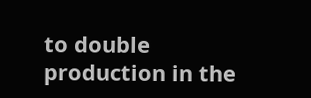to double production in the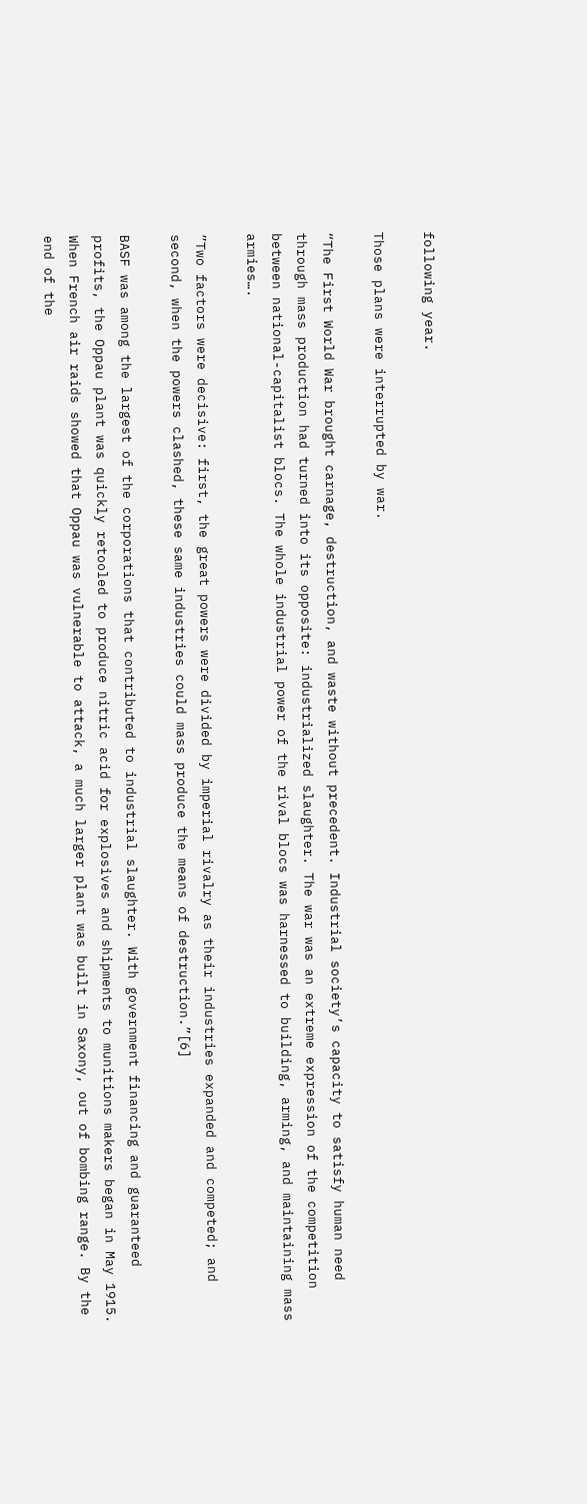following year.

Those plans were interrupted by war.

“The First World War brought carnage, destruction, and waste without precedent. Industrial society’s capacity to satisfy human need through mass production had turned into its opposite: industrialized slaughter. The war was an extreme expression of the competition between national-capitalist blocs. The whole industrial power of the rival blocs was harnessed to building, arming, and maintaining mass armies….

”Two factors were decisive: first, the great powers were divided by imperial rivalry as their industries expanded and competed; and second, when the powers clashed, these same industries could mass produce the means of destruction.”[6]

BASF was among the largest of the corporations that contributed to industrial slaughter. With government financing and guaranteed profits, the Oppau plant was quickly retooled to produce nitric acid for explosives and shipments to munitions makers began in May 1915. When French air raids showed that Oppau was vulnerable to attack, a much larger plant was built in Saxony, out of bombing range. By the end of the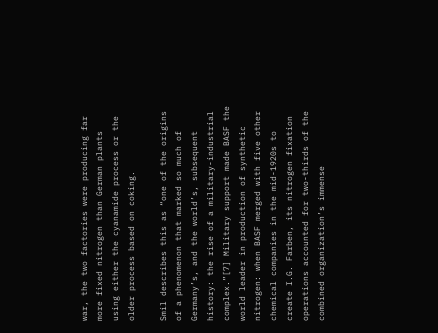war, the two factories were producing far more fixed nitrogen than German plants using either the cyanamide process or the older process based on coking.

Smil describes this as “one of the origins of a phenomenon that marked so much of Germany’s, and the world’s, subsequent history: the rise of a military-industrial complex.”[7] Military support made BASF the world leader in production of synthetic nitrogen: when BASF merged with five other chemical companies in the mid-1920s to create I.G. Farben, its nitrogen fixation operations accounted for two-thirds of the combined organization’s immense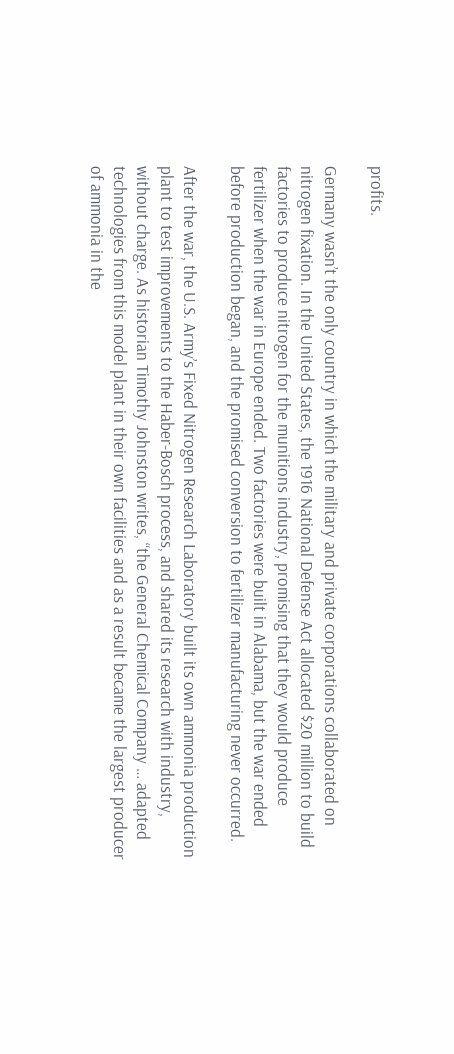profits.

Germany wasn’t the only country in which the military and private corporations collaborated on nitrogen fixation. In the United States, the 1916 National Defense Act allocated $20 million to build factories to produce nitrogen for the munitions industry, promising that they would produce fertilizer when the war in Europe ended. Two factories were built in Alabama, but the war ended before production began, and the promised conversion to fertilizer manufacturing never occurred.

After the war, the U.S. Army’s Fixed Nitrogen Research Laboratory built its own ammonia production plant to test improvements to the Haber-Bosch process, and shared its research with industry, without charge. As historian Timothy Johnston writes, “the General Chemical Company … adapted technologies from this model plant in their own facilities and as a result became the largest producer of ammonia in the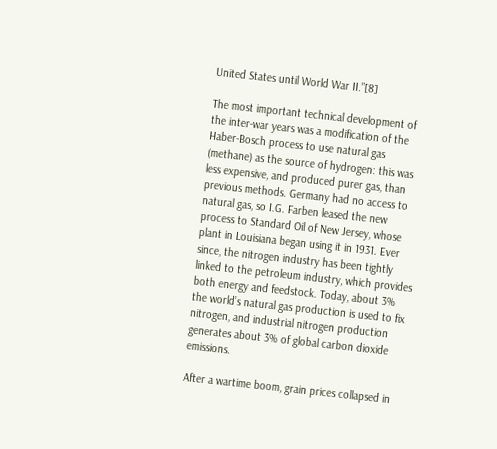United States until World War II.”[8]

The most important technical development of the inter-war years was a modification of the Haber-Bosch process to use natural gas (methane) as the source of hydrogen: this was less expensive, and produced purer gas, than previous methods. Germany had no access to natural gas, so I.G. Farben leased the new process to Standard Oil of New Jersey, whose plant in Louisiana began using it in 1931. Ever since, the nitrogen industry has been tightly linked to the petroleum industry, which provides both energy and feedstock. Today, about 3% the world’s natural gas production is used to fix nitrogen, and industrial nitrogen production generates about 3% of global carbon dioxide emissions.

After a wartime boom, grain prices collapsed in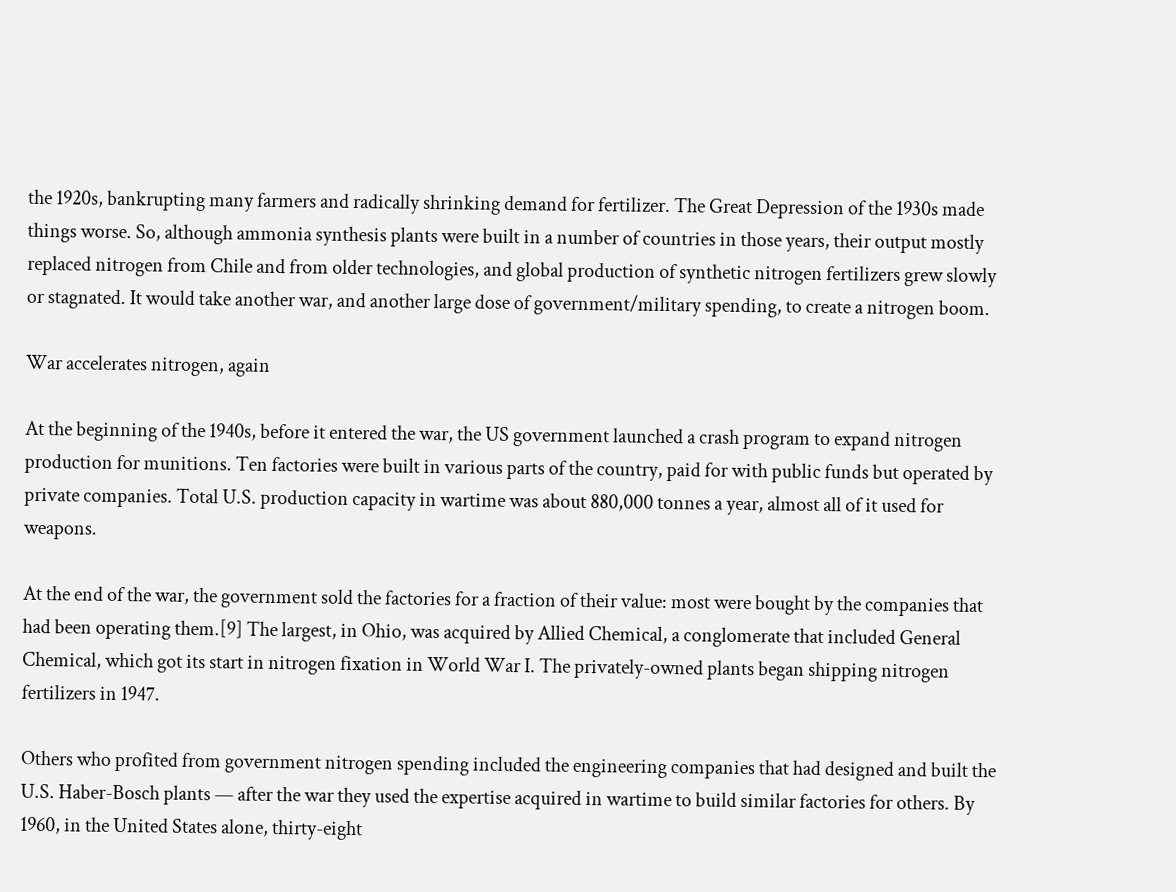the 1920s, bankrupting many farmers and radically shrinking demand for fertilizer. The Great Depression of the 1930s made things worse. So, although ammonia synthesis plants were built in a number of countries in those years, their output mostly replaced nitrogen from Chile and from older technologies, and global production of synthetic nitrogen fertilizers grew slowly or stagnated. It would take another war, and another large dose of government/military spending, to create a nitrogen boom.

War accelerates nitrogen, again

At the beginning of the 1940s, before it entered the war, the US government launched a crash program to expand nitrogen production for munitions. Ten factories were built in various parts of the country, paid for with public funds but operated by private companies. Total U.S. production capacity in wartime was about 880,000 tonnes a year, almost all of it used for weapons.

At the end of the war, the government sold the factories for a fraction of their value: most were bought by the companies that had been operating them.[9] The largest, in Ohio, was acquired by Allied Chemical, a conglomerate that included General Chemical, which got its start in nitrogen fixation in World War I. The privately-owned plants began shipping nitrogen fertilizers in 1947.

Others who profited from government nitrogen spending included the engineering companies that had designed and built the U.S. Haber-Bosch plants — after the war they used the expertise acquired in wartime to build similar factories for others. By 1960, in the United States alone, thirty-eight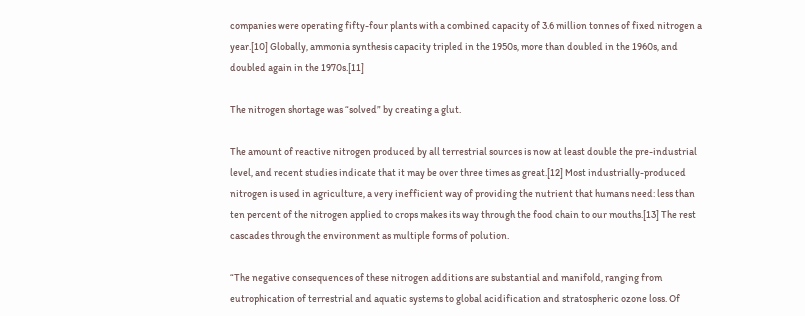companies were operating fifty-four plants with a combined capacity of 3.6 million tonnes of fixed nitrogen a year.[10] Globally, ammonia synthesis capacity tripled in the 1950s, more than doubled in the 1960s, and doubled again in the 1970s.[11]

The nitrogen shortage was “solved” by creating a glut.

The amount of reactive nitrogen produced by all terrestrial sources is now at least double the pre-industrial level, and recent studies indicate that it may be over three times as great.[12] Most industrially-produced nitrogen is used in agriculture, a very inefficient way of providing the nutrient that humans need: less than ten percent of the nitrogen applied to crops makes its way through the food chain to our mouths.[13] The rest cascades through the environment as multiple forms of polution.

“The negative consequences of these nitrogen additions are substantial and manifold, ranging from eutrophication of terrestrial and aquatic systems to global acidification and stratospheric ozone loss. Of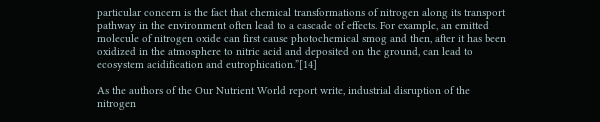particular concern is the fact that chemical transformations of nitrogen along its transport pathway in the environment often lead to a cascade of effects. For example, an emitted molecule of nitrogen oxide can first cause photochemical smog and then, after it has been oxidized in the atmosphere to nitric acid and deposited on the ground, can lead to ecosystem acidification and eutrophication.”[14]

As the authors of the Our Nutrient World report write, industrial disruption of the nitrogen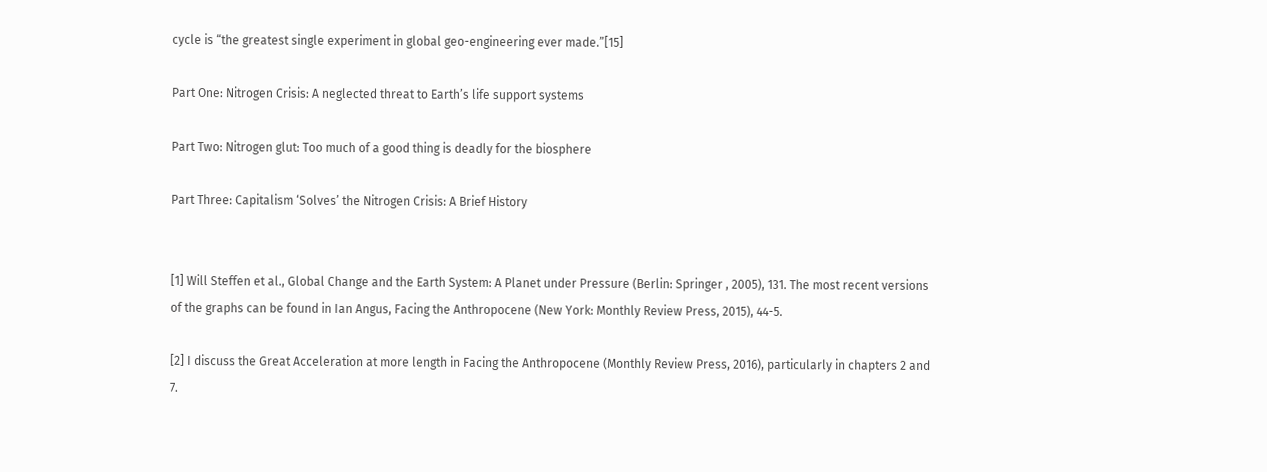cycle is “the greatest single experiment in global geo-engineering ever made.”[15]

Part One: Nitrogen Crisis: A neglected threat to Earth’s life support systems

Part Two: Nitrogen glut: Too much of a good thing is deadly for the biosphere

Part Three: Capitalism ‘Solves’ the Nitrogen Crisis: A Brief History


[1] Will Steffen et al., Global Change and the Earth System: A Planet under Pressure (Berlin: Springer , 2005), 131. The most recent versions of the graphs can be found in Ian Angus, Facing the Anthropocene (New York: Monthly Review Press, 2015), 44-5.

[2] I discuss the Great Acceleration at more length in Facing the Anthropocene (Monthly Review Press, 2016), particularly in chapters 2 and 7.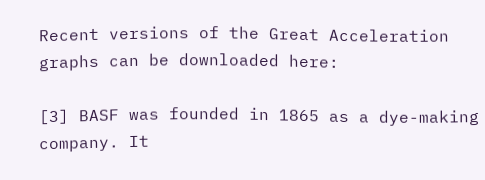Recent versions of the Great Acceleration graphs can be downloaded here:

[3] BASF was founded in 1865 as a dye-making company. It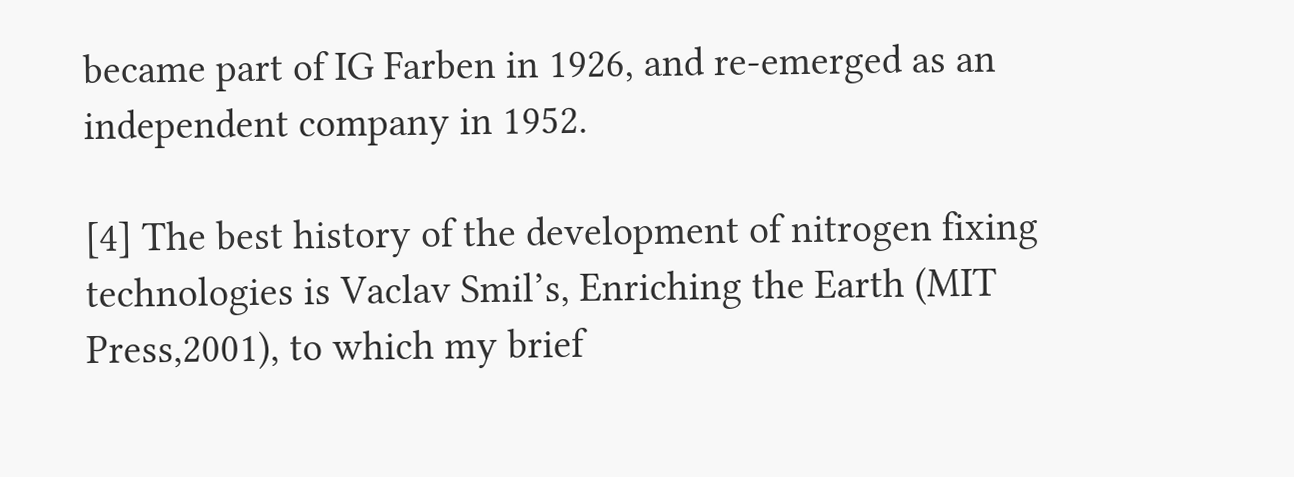became part of IG Farben in 1926, and re-emerged as an independent company in 1952.

[4] The best history of the development of nitrogen fixing technologies is Vaclav Smil’s, Enriching the Earth (MIT Press,2001), to which my brief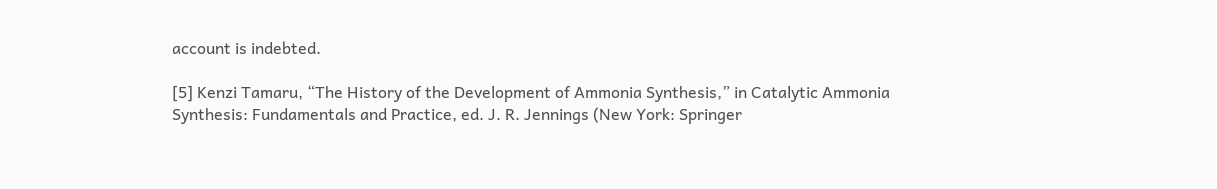account is indebted.

[5] Kenzi Tamaru, “The History of the Development of Ammonia Synthesis,” in Catalytic Ammonia Synthesis: Fundamentals and Practice, ed. J. R. Jennings (New York: Springer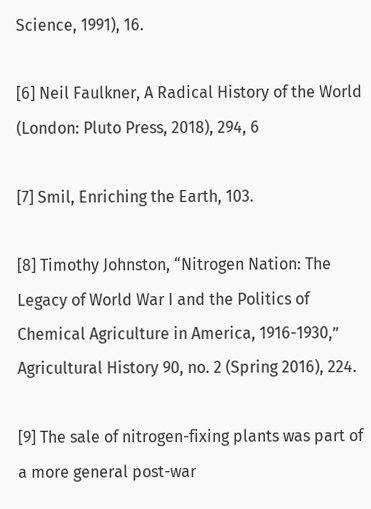Science, 1991), 16.

[6] Neil Faulkner, A Radical History of the World (London: Pluto Press, 2018), 294, 6

[7] Smil, Enriching the Earth, 103.

[8] Timothy Johnston, “Nitrogen Nation: The Legacy of World War I and the Politics of Chemical Agriculture in America, 1916-1930,” Agricultural History 90, no. 2 (Spring 2016), 224.

[9] The sale of nitrogen-fixing plants was part of a more general post-war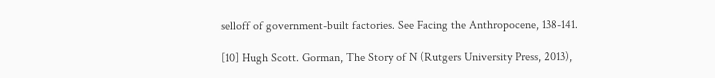selloff of government-built factories. See Facing the Anthropocene, 138-141.

[10] Hugh Scott. Gorman, The Story of N (Rutgers University Press, 2013),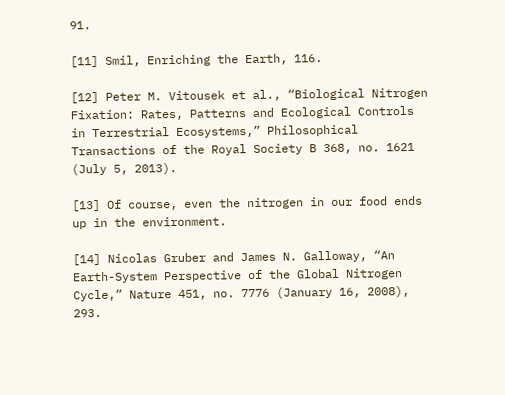91.

[11] Smil, Enriching the Earth, 116.

[12] Peter M. Vitousek et al., “Biological Nitrogen Fixation: Rates, Patterns and Ecological Controls in Terrestrial Ecosystems,” Philosophical Transactions of the Royal Society B 368, no. 1621 (July 5, 2013).

[13] Of course, even the nitrogen in our food ends up in the environment.

[14] Nicolas Gruber and James N. Galloway, “An Earth-System Perspective of the Global Nitrogen Cycle,” Nature 451, no. 7776 (January 16, 2008), 293.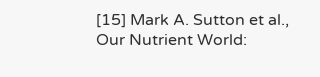[15] Mark A. Sutton et al., Our Nutrient World: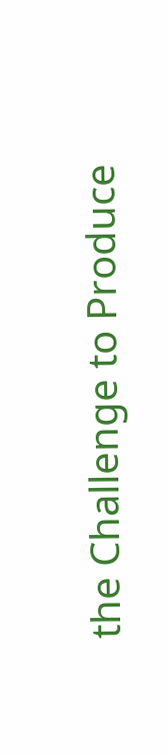the Challenge to Produce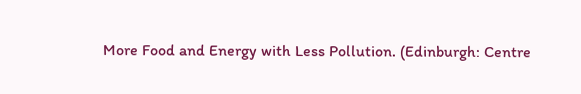More Food and Energy with Less Pollution. (Edinburgh: Centre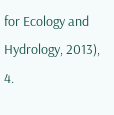for Ecology and Hydrology, 2013), 4.